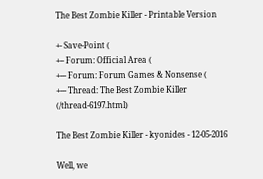The Best Zombie Killer - Printable Version

+- Save-Point (
+-- Forum: Official Area (
+--- Forum: Forum Games & Nonsense (
+--- Thread: The Best Zombie Killer (/thread-6197.html)

The Best Zombie Killer - kyonides - 12-05-2016

Well, we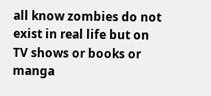all know zombies do not exist in real life but on TV shows or books or manga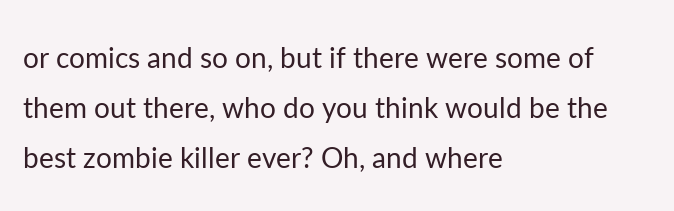or comics and so on, but if there were some of them out there, who do you think would be the best zombie killer ever? Oh, and where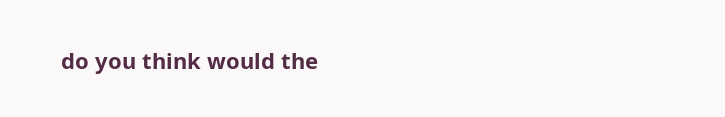do you think would the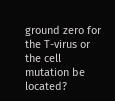ground zero for the T-virus or the cell mutation be located?